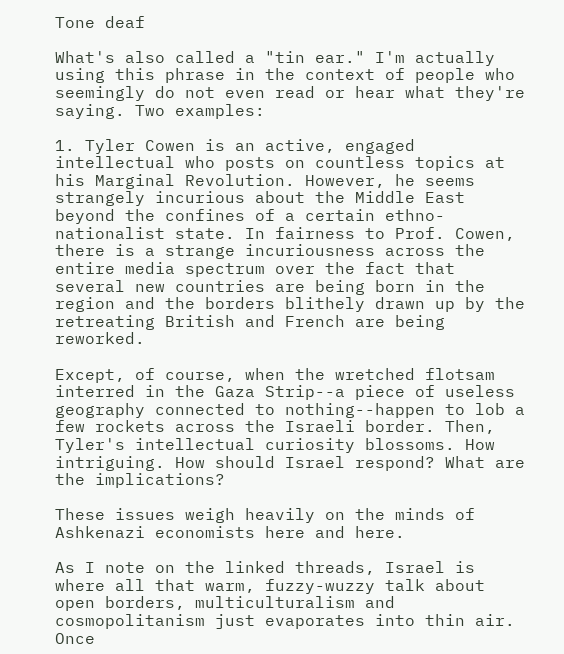Tone deaf

What's also called a "tin ear." I'm actually using this phrase in the context of people who seemingly do not even read or hear what they're saying. Two examples:

1. Tyler Cowen is an active, engaged intellectual who posts on countless topics at his Marginal Revolution. However, he seems strangely incurious about the Middle East beyond the confines of a certain ethno-nationalist state. In fairness to Prof. Cowen, there is a strange incuriousness across the entire media spectrum over the fact that several new countries are being born in the region and the borders blithely drawn up by the retreating British and French are being reworked.

Except, of course, when the wretched flotsam interred in the Gaza Strip--a piece of useless geography connected to nothing--happen to lob a few rockets across the Israeli border. Then, Tyler's intellectual curiosity blossoms. How intriguing. How should Israel respond? What are the implications?

These issues weigh heavily on the minds of Ashkenazi economists here and here.

As I note on the linked threads, Israel is where all that warm, fuzzy-wuzzy talk about open borders, multiculturalism and cosmopolitanism just evaporates into thin air. Once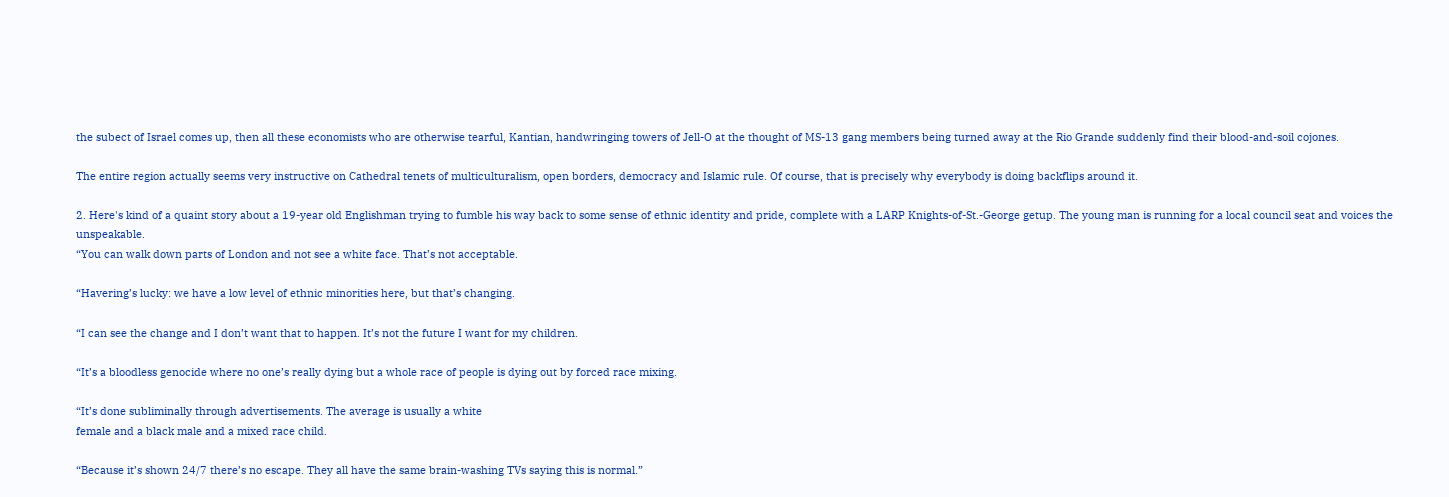the subect of Israel comes up, then all these economists who are otherwise tearful, Kantian, handwringing towers of Jell-O at the thought of MS-13 gang members being turned away at the Rio Grande suddenly find their blood-and-soil cojones.

The entire region actually seems very instructive on Cathedral tenets of multiculturalism, open borders, democracy and Islamic rule. Of course, that is precisely why everybody is doing backflips around it.

2. Here's kind of a quaint story about a 19-year old Englishman trying to fumble his way back to some sense of ethnic identity and pride, complete with a LARP Knights-of-St.-George getup. The young man is running for a local council seat and voices the unspeakable.
“You can walk down parts of London and not see a white face. That’s not acceptable.

“Havering’s lucky: we have a low level of ethnic minorities here, but that’s changing.

“I can see the change and I don’t want that to happen. It’s not the future I want for my children.

“It’s a bloodless genocide where no one’s really dying but a whole race of people is dying out by forced race mixing.

“It’s done subliminally through advertisements. The average is usually a white
female and a black male and a mixed race child.

“Because it’s shown 24/7 there’s no escape. They all have the same brain-washing TVs saying this is normal.”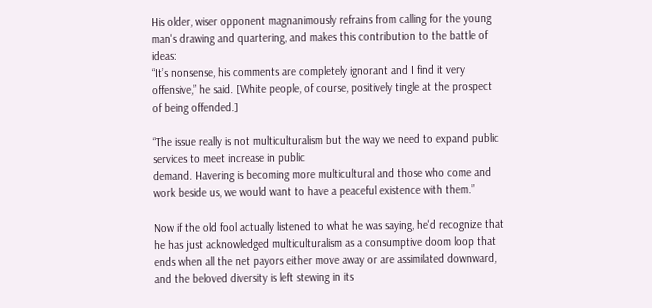His older, wiser opponent magnanimously refrains from calling for the young man's drawing and quartering, and makes this contribution to the battle of ideas:
“It’s nonsense, his comments are completely ignorant and I find it very offensive,” he said. [White people, of course, positively tingle at the prospect of being offended.]

“The issue really is not multiculturalism but the way we need to expand public services to meet increase in public
demand. Havering is becoming more multicultural and those who come and work beside us, we would want to have a peaceful existence with them.”

Now if the old fool actually listened to what he was saying, he'd recognize that he has just acknowledged multiculturalism as a consumptive doom loop that ends when all the net payors either move away or are assimilated downward, and the beloved diversity is left stewing in its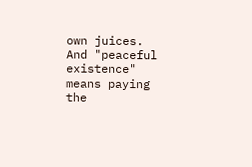own juices. And "peaceful existence" means paying the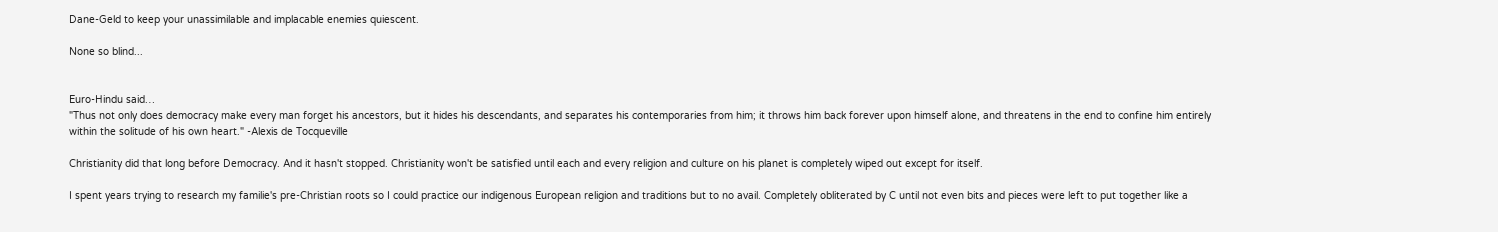Dane-Geld to keep your unassimilable and implacable enemies quiescent.

None so blind...


Euro-Hindu said…
"Thus not only does democracy make every man forget his ancestors, but it hides his descendants, and separates his contemporaries from him; it throws him back forever upon himself alone, and threatens in the end to confine him entirely within the solitude of his own heart." -Alexis de Tocqueville

Christianity did that long before Democracy. And it hasn't stopped. Christianity won't be satisfied until each and every religion and culture on his planet is completely wiped out except for itself.

I spent years trying to research my familie's pre-Christian roots so I could practice our indigenous European religion and traditions but to no avail. Completely obliterated by C until not even bits and pieces were left to put together like a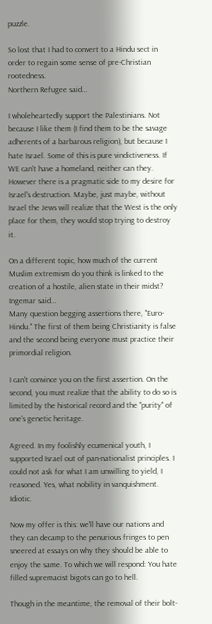puzzle.

So lost that I had to convert to a Hindu sect in order to regain some sense of pre-Christian rootedness.
Northern Refugee said…

I wholeheartedly support the Palestinians. Not because I like them (I find them to be the savage adherents of a barbarous religion), but because I hate Israel. Some of this is pure vindictiveness. If WE can't have a homeland, neither can they. However there is a pragmatic side to my desire for Israel's destruction. Maybe, just maybe, without Israel the Jews will realize that the West is the only place for them, they would stop trying to destroy it.

On a different topic, how much of the current Muslim extremism do you think is linked to the creation of a hostile, alien state in their midst?
Ingemar said…
Many question begging assertions there, "Euro-Hindu." The first of them being Christianity is false and the second being everyone must practice their primordial religion.

I can't convince you on the first assertion. On the second, you must realize that the ability to do so is limited by the historical record and the "purity" of one's genetic heritage.

Agreed. In my foolishly ecumenical youth, I supported Israel out of pan-nationalist principles. I could not ask for what I am unwilling to yield, I reasoned. Yes, what nobility in vanquishment. Idiotic.

Now my offer is this: we'll have our nations and they can decamp to the penurious fringes to pen sneered at essays on why they should be able to enjoy the same. To which we will respond: You hate filled supremacist bigots can go to hell.

Though in the meantime, the removal of their bolt-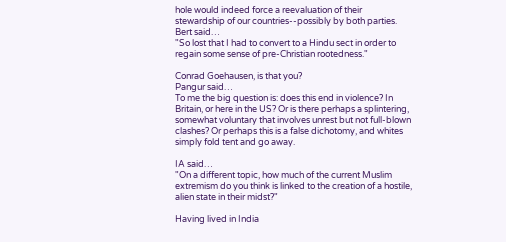hole would indeed force a reevaluation of their stewardship of our countries--possibly by both parties.
Bert said…
"So lost that I had to convert to a Hindu sect in order to regain some sense of pre-Christian rootedness."

Conrad Goehausen, is that you?
Pangur said…
To me the big question is: does this end in violence? In Britain, or here in the US? Or is there perhaps a splintering, somewhat voluntary that involves unrest but not full-blown clashes? Or perhaps this is a false dichotomy, and whites simply fold tent and go away.

IA said…
"On a different topic, how much of the current Muslim extremism do you think is linked to the creation of a hostile, alien state in their midst?"

Having lived in India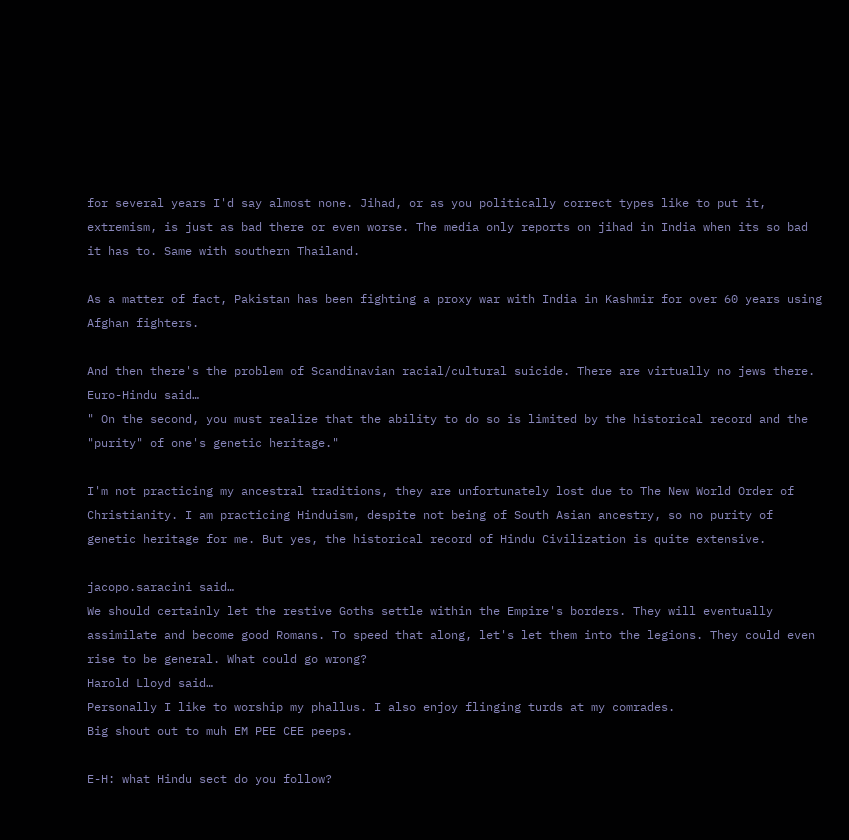for several years I'd say almost none. Jihad, or as you politically correct types like to put it, extremism, is just as bad there or even worse. The media only reports on jihad in India when its so bad it has to. Same with southern Thailand.

As a matter of fact, Pakistan has been fighting a proxy war with India in Kashmir for over 60 years using Afghan fighters.

And then there's the problem of Scandinavian racial/cultural suicide. There are virtually no jews there.
Euro-Hindu said…
" On the second, you must realize that the ability to do so is limited by the historical record and the "purity" of one's genetic heritage."

I'm not practicing my ancestral traditions, they are unfortunately lost due to The New World Order of Christianity. I am practicing Hinduism, despite not being of South Asian ancestry, so no purity of genetic heritage for me. But yes, the historical record of Hindu Civilization is quite extensive.

jacopo.saracini said…
We should certainly let the restive Goths settle within the Empire's borders. They will eventually assimilate and become good Romans. To speed that along, let's let them into the legions. They could even rise to be general. What could go wrong?
Harold Lloyd said…
Personally I like to worship my phallus. I also enjoy flinging turds at my comrades.
Big shout out to muh EM PEE CEE peeps.

E-H: what Hindu sect do you follow?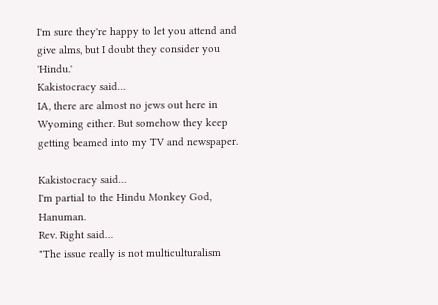I'm sure they're happy to let you attend and give alms, but I doubt they consider you 'Hindu.'
Kakistocracy said…
IA, there are almost no jews out here in Wyoming either. But somehow they keep getting beamed into my TV and newspaper.

Kakistocracy said…
I'm partial to the Hindu Monkey God, Hanuman.
Rev. Right said…
"The issue really is not multiculturalism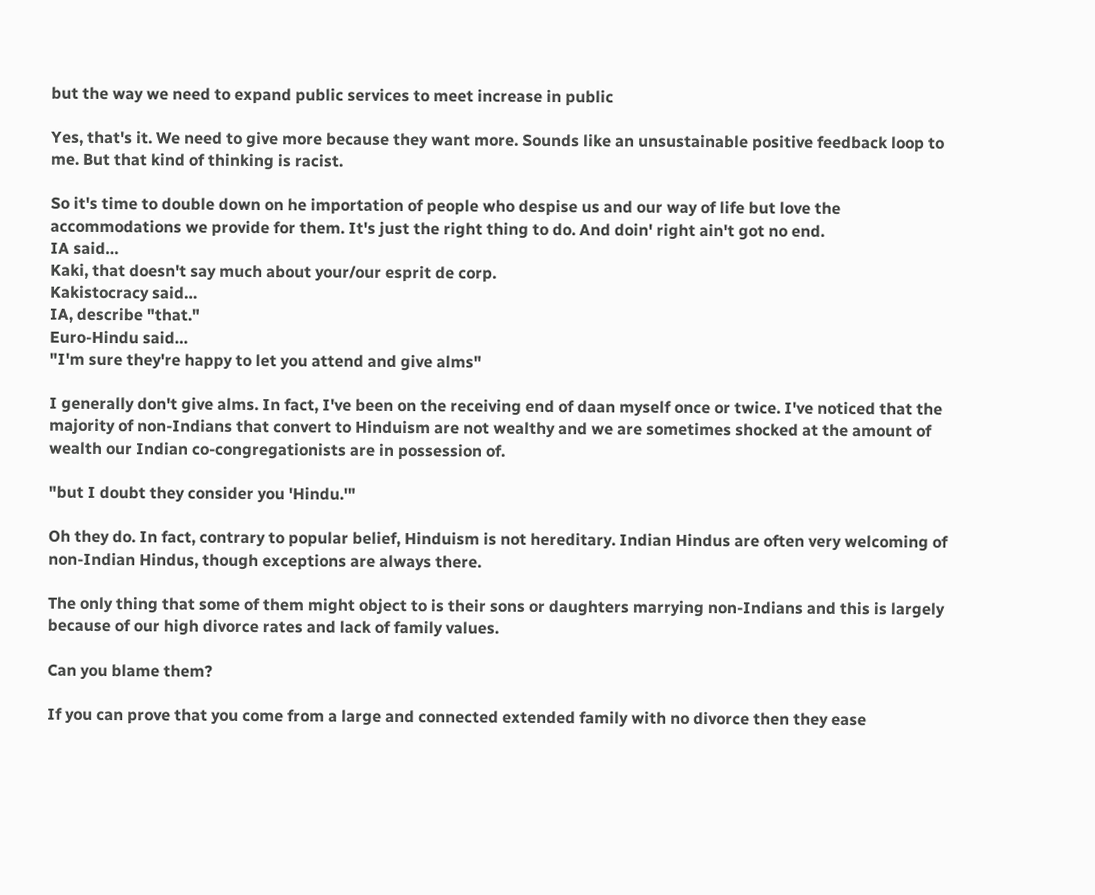but the way we need to expand public services to meet increase in public

Yes, that's it. We need to give more because they want more. Sounds like an unsustainable positive feedback loop to me. But that kind of thinking is racist.

So it's time to double down on he importation of people who despise us and our way of life but love the accommodations we provide for them. It's just the right thing to do. And doin' right ain't got no end.
IA said…
Kaki, that doesn't say much about your/our esprit de corp.
Kakistocracy said…
IA, describe "that."
Euro-Hindu said…
"I'm sure they're happy to let you attend and give alms"

I generally don't give alms. In fact, I've been on the receiving end of daan myself once or twice. I've noticed that the majority of non-Indians that convert to Hinduism are not wealthy and we are sometimes shocked at the amount of wealth our Indian co-congregationists are in possession of.

"but I doubt they consider you 'Hindu.'"

Oh they do. In fact, contrary to popular belief, Hinduism is not hereditary. Indian Hindus are often very welcoming of non-Indian Hindus, though exceptions are always there.

The only thing that some of them might object to is their sons or daughters marrying non-Indians and this is largely because of our high divorce rates and lack of family values.

Can you blame them?

If you can prove that you come from a large and connected extended family with no divorce then they ease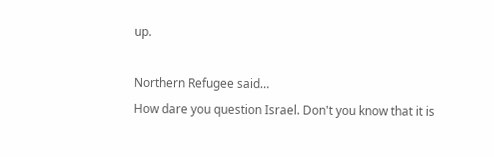up.

Northern Refugee said…
How dare you question Israel. Don't you know that it is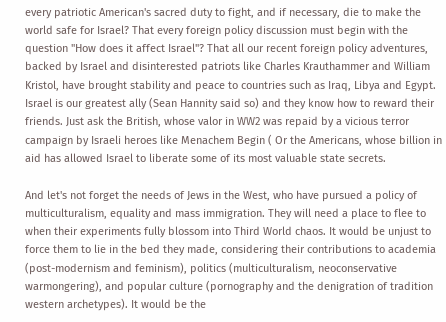every patriotic American's sacred duty to fight, and if necessary, die to make the world safe for Israel? That every foreign policy discussion must begin with the question "How does it affect Israel"? That all our recent foreign policy adventures, backed by Israel and disinterested patriots like Charles Krauthammer and William Kristol, have brought stability and peace to countries such as Iraq, Libya and Egypt. Israel is our greatest ally (Sean Hannity said so) and they know how to reward their friends. Just ask the British, whose valor in WW2 was repaid by a vicious terror campaign by Israeli heroes like Menachem Begin ( Or the Americans, whose billion in aid has allowed Israel to liberate some of its most valuable state secrets.

And let's not forget the needs of Jews in the West, who have pursued a policy of multiculturalism, equality and mass immigration. They will need a place to flee to when their experiments fully blossom into Third World chaos. It would be unjust to force them to lie in the bed they made, considering their contributions to academia (post-modernism and feminism), politics (multiculturalism, neoconservative warmongering), and popular culture (pornography and the denigration of tradition western archetypes). It would be the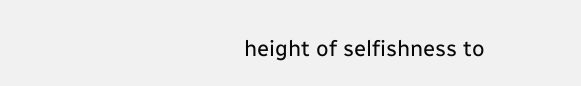height of selfishness to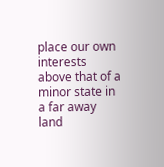place our own interests above that of a minor state in a far away land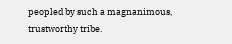peopled by such a magnanimous, trustworthy tribe.